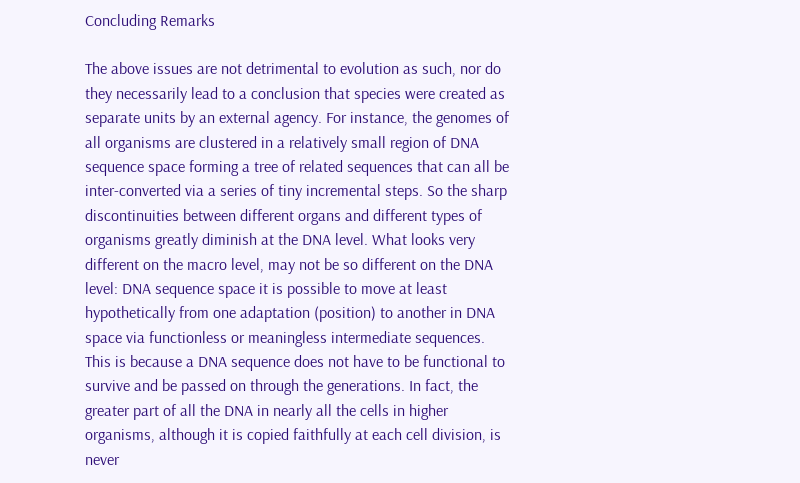Concluding Remarks

The above issues are not detrimental to evolution as such, nor do they necessarily lead to a conclusion that species were created as separate units by an external agency. For instance, the genomes of all organisms are clustered in a relatively small region of DNA sequence space forming a tree of related sequences that can all be inter-converted via a series of tiny incremental steps. So the sharp discontinuities between different organs and different types of organisms greatly diminish at the DNA level. What looks very different on the macro level, may not be so different on the DNA level: DNA sequence space it is possible to move at least hypothetically from one adaptation (position) to another in DNA space via functionless or meaningless intermediate sequences. This is because a DNA sequence does not have to be functional to survive and be passed on through the generations. In fact, the greater part of all the DNA in nearly all the cells in higher organisms, although it is copied faithfully at each cell division, is never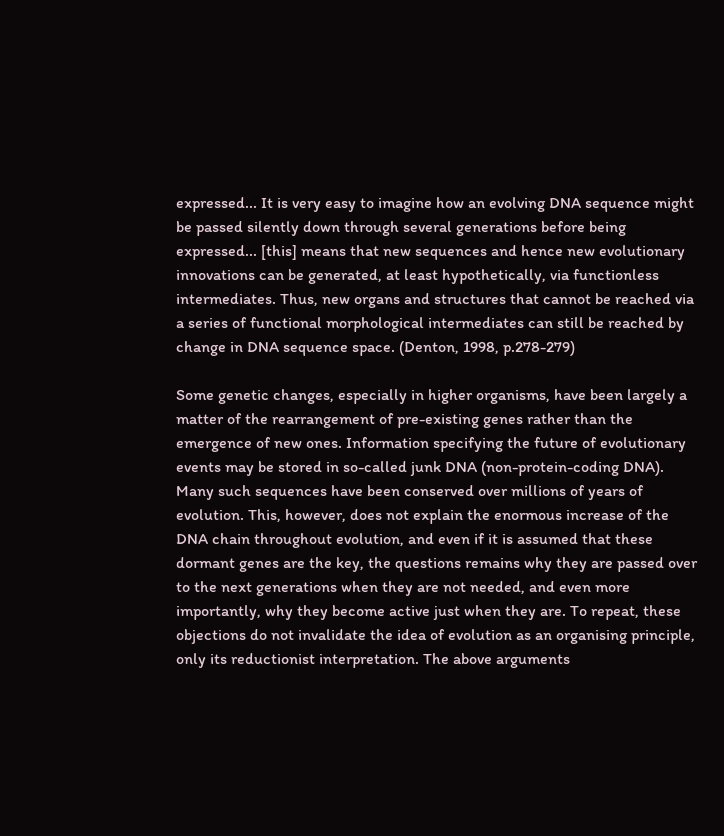expressed... It is very easy to imagine how an evolving DNA sequence might be passed silently down through several generations before being expressed... [this] means that new sequences and hence new evolutionary innovations can be generated, at least hypothetically, via functionless intermediates. Thus, new organs and structures that cannot be reached via a series of functional morphological intermediates can still be reached by change in DNA sequence space. (Denton, 1998, p.278-279)

Some genetic changes, especially in higher organisms, have been largely a matter of the rearrangement of pre-existing genes rather than the emergence of new ones. Information specifying the future of evolutionary events may be stored in so-called junk DNA (non-protein-coding DNA). Many such sequences have been conserved over millions of years of evolution. This, however, does not explain the enormous increase of the DNA chain throughout evolution, and even if it is assumed that these dormant genes are the key, the questions remains why they are passed over to the next generations when they are not needed, and even more importantly, why they become active just when they are. To repeat, these objections do not invalidate the idea of evolution as an organising principle, only its reductionist interpretation. The above arguments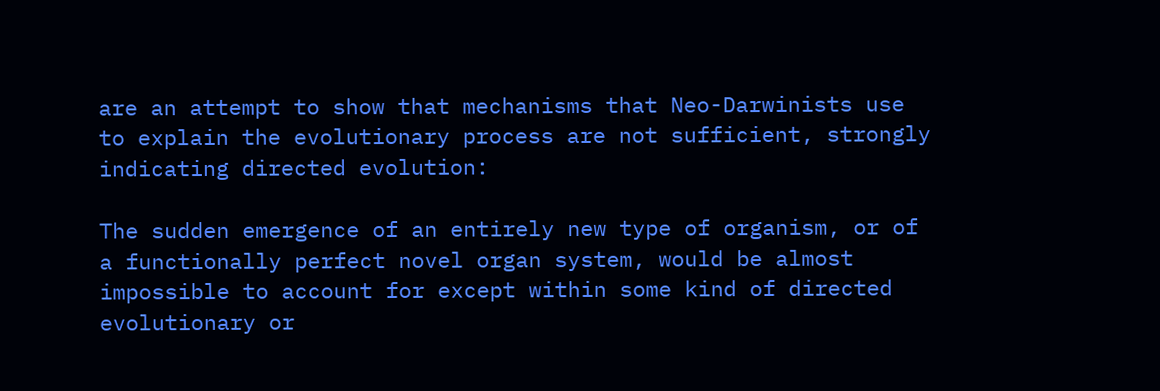are an attempt to show that mechanisms that Neo-Darwinists use to explain the evolutionary process are not sufficient, strongly indicating directed evolution:

The sudden emergence of an entirely new type of organism, or of a functionally perfect novel organ system, would be almost impossible to account for except within some kind of directed evolutionary or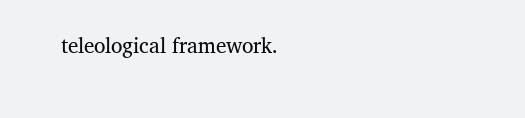teleological framework.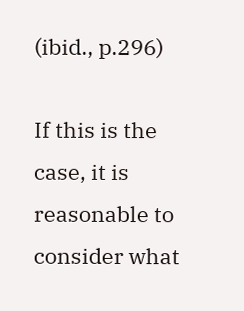(ibid., p.296)

If this is the case, it is reasonable to consider what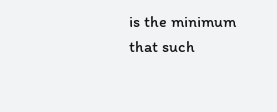is the minimum that such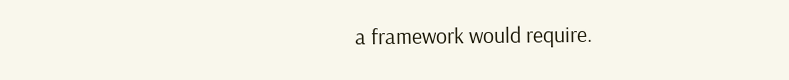a framework would require.